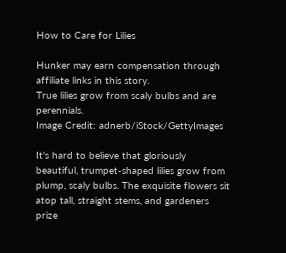How to Care for Lilies

Hunker may earn compensation through affiliate links in this story.
True lilies grow from scaly bulbs and are perennials.
Image Credit: adnerb/iStock/GettyImages

It's hard to believe that gloriously beautiful, trumpet-shaped lilies grow from plump, scaly bulbs. The exquisite flowers sit atop tall, straight stems, and gardeners prize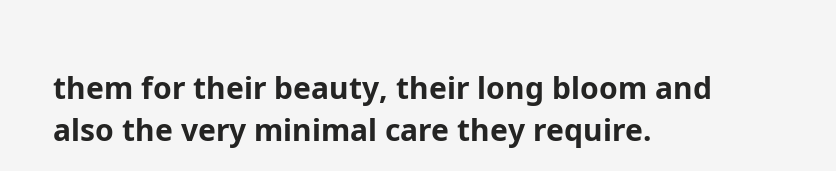them for their beauty, their long bloom and also the very minimal care they require.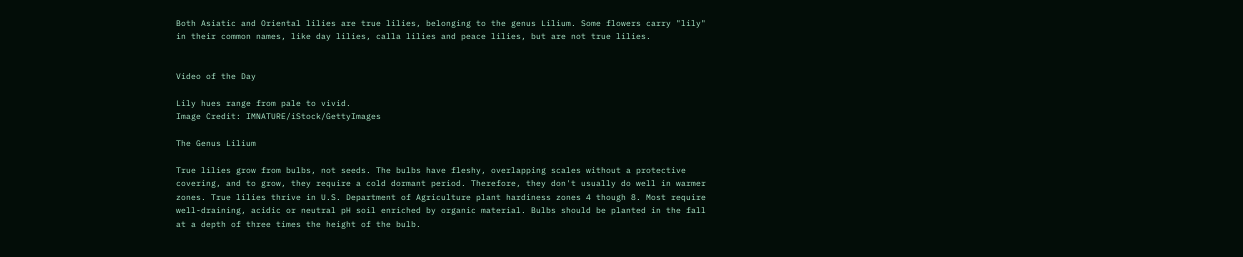Both Asiatic and Oriental lilies are true lilies, belonging to the genus Lilium. Some flowers carry "lily" in their common names, like day lilies, calla lilies and peace lilies, but are not true lilies.


Video of the Day

Lily hues range from pale to vivid.
Image Credit: IMNATURE/iStock/GettyImages

The Genus Lilium

True lilies grow from bulbs, not seeds. The bulbs have fleshy, overlapping scales without a protective covering, and to grow, they require a cold dormant period. Therefore, they don't usually do well in warmer zones. True lilies thrive in U.S. Department of Agriculture plant hardiness zones 4 though 8. Most require well-draining, acidic or neutral pH soil enriched by organic material. Bulbs should be planted in the fall at a depth of three times the height of the bulb.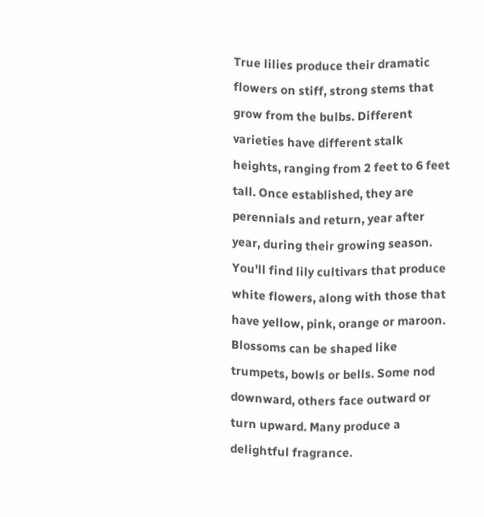True lilies produce their dramatic flowers on stiff, strong stems that grow from the bulbs. Different varieties have different stalk heights, ranging from 2 feet to 6 feet tall. Once established, they are perennials and return, year after year, during their growing season. You'll find lily cultivars that produce white flowers, along with those that have yellow, pink, orange or maroon. Blossoms can be shaped like trumpets, bowls or bells. Some nod downward, others face outward or turn upward. Many produce a delightful fragrance.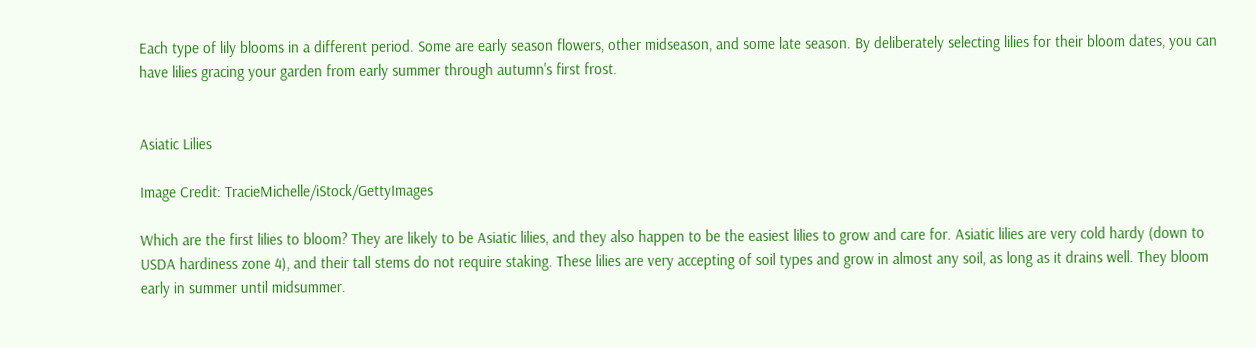Each type of lily blooms in a different period. Some are early season flowers, other midseason, and some late season. By deliberately selecting lilies for their bloom dates, you can have lilies gracing your garden from early summer through autumn's first frost.


Asiatic Lilies

Image Credit: TracieMichelle/iStock/GettyImages

Which are the first lilies to bloom? They are likely to be Asiatic lilies, and they also happen to be the easiest lilies to grow and care for. Asiatic lilies are very cold hardy (down to USDA hardiness zone 4), and their tall stems do not require staking. These lilies are very accepting of soil types and grow in almost any soil, as long as it drains well. They bloom early in summer until midsummer.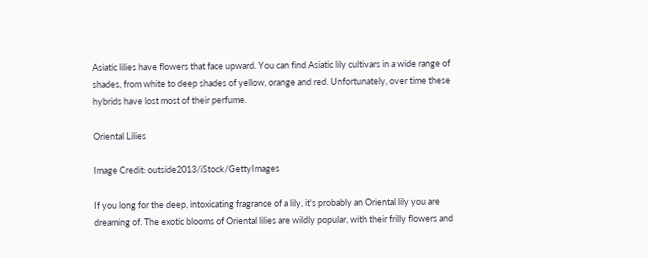Asiatic lilies have flowers that face upward. You can find Asiatic lily cultivars in a wide range of shades, from white to deep shades of yellow, orange and red. Unfortunately, over time these hybrids have lost most of their perfume.

Oriental Lilies

Image Credit: outside2013/iStock/GettyImages

If you long for the deep, intoxicating fragrance of a lily, it's probably an Oriental lily you are dreaming of. The exotic blooms of Oriental lilies are wildly popular, with their frilly flowers and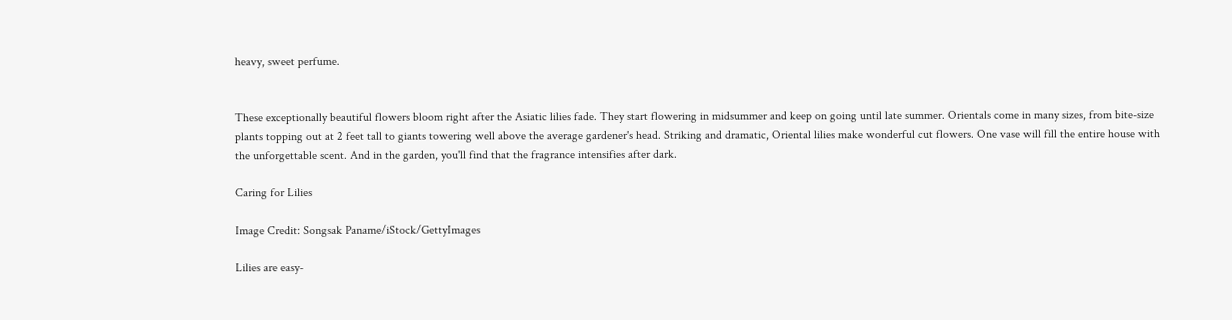heavy, sweet perfume.


These exceptionally beautiful flowers bloom right after the Asiatic lilies fade. They start flowering in midsummer and keep on going until late summer. Orientals come in many sizes, from bite-size plants topping out at 2 feet tall to giants towering well above the average gardener's head. Striking and dramatic, Oriental lilies make wonderful cut flowers. One vase will fill the entire house with the unforgettable scent. And in the garden, you'll find that the fragrance intensifies after dark.

Caring for Lilies

Image Credit: Songsak Paname/iStock/GettyImages

Lilies are easy-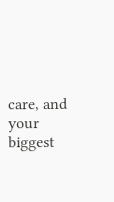care, and your biggest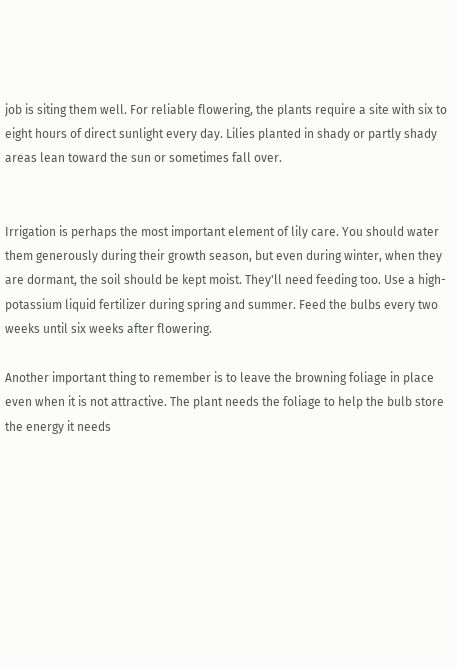job is siting them well. For reliable flowering, the plants require a site with six to eight hours of direct sunlight every day. Lilies planted in shady or partly shady areas lean toward the sun or sometimes fall over.


Irrigation is perhaps the most important element of lily care. You should water them generously during their growth season, but even during winter, when they are dormant, the soil should be kept moist. They'll need feeding too. Use a high-potassium liquid fertilizer during spring and summer. Feed the bulbs every two weeks until six weeks after flowering.

Another important thing to remember is to leave the browning foliage in place even when it is not attractive. The plant needs the foliage to help the bulb store the energy it needs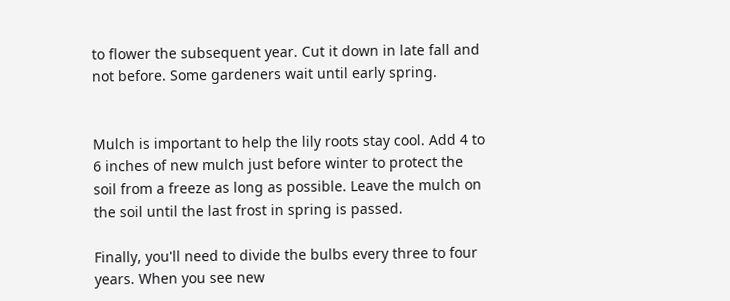to flower the subsequent year. Cut it down in late fall and not before. Some gardeners wait until early spring.


Mulch is important to help the lily roots stay cool. Add 4 to 6 inches of new mulch just before winter to protect the soil from a freeze as long as possible. Leave the mulch on the soil until the last frost in spring is passed.

Finally, you'll need to divide the bulbs every three to four years. When you see new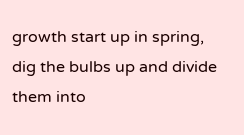growth start up in spring, dig the bulbs up and divide them into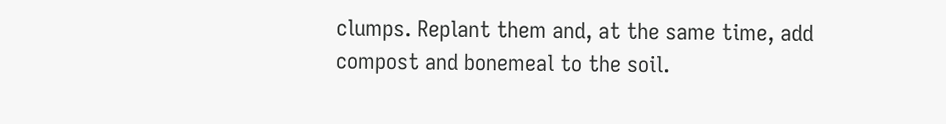clumps. Replant them and, at the same time, add compost and bonemeal to the soil.